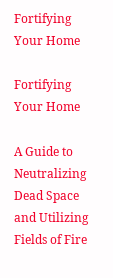Fortifying Your Home

Fortifying Your Home

A Guide to Neutralizing Dead Space and Utilizing Fields of Fire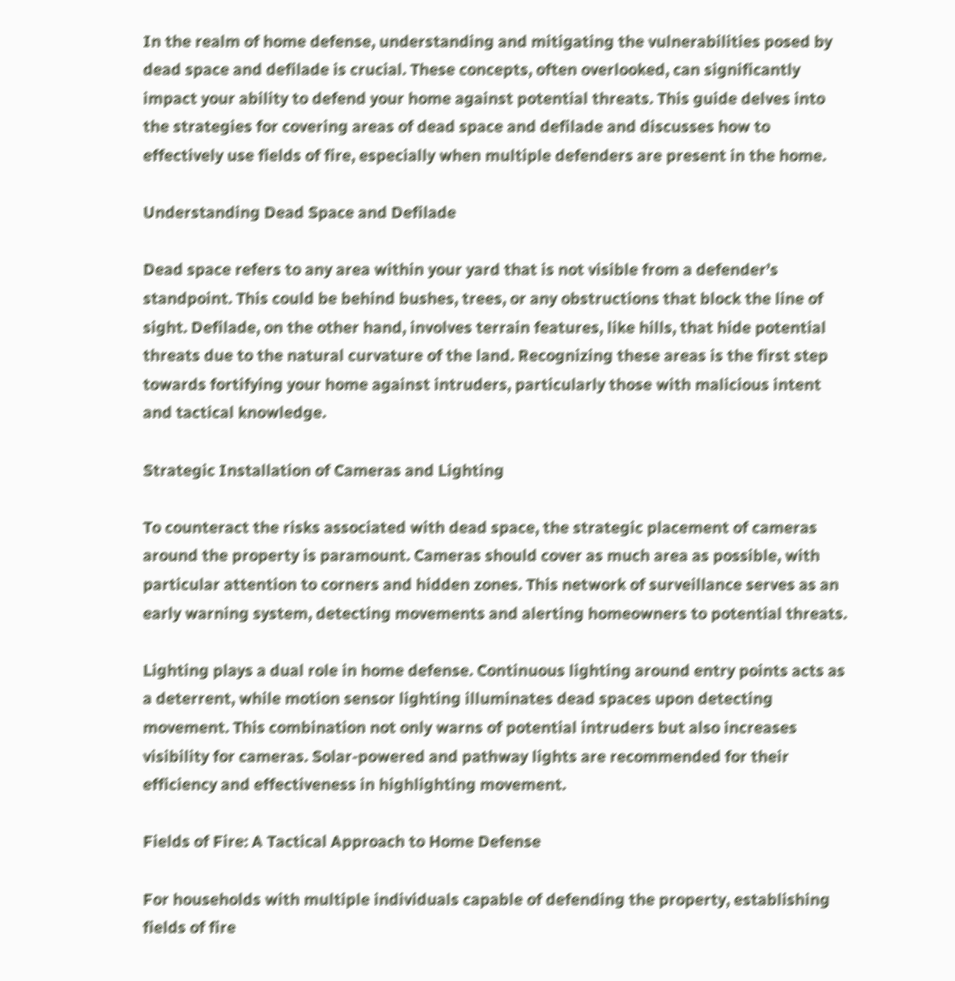In the realm of home defense, understanding and mitigating the vulnerabilities posed by dead space and defilade is crucial. These concepts, often overlooked, can significantly impact your ability to defend your home against potential threats. This guide delves into the strategies for covering areas of dead space and defilade and discusses how to effectively use fields of fire, especially when multiple defenders are present in the home.

Understanding Dead Space and Defilade

Dead space refers to any area within your yard that is not visible from a defender’s standpoint. This could be behind bushes, trees, or any obstructions that block the line of sight. Defilade, on the other hand, involves terrain features, like hills, that hide potential threats due to the natural curvature of the land. Recognizing these areas is the first step towards fortifying your home against intruders, particularly those with malicious intent and tactical knowledge.

Strategic Installation of Cameras and Lighting

To counteract the risks associated with dead space, the strategic placement of cameras around the property is paramount. Cameras should cover as much area as possible, with particular attention to corners and hidden zones. This network of surveillance serves as an early warning system, detecting movements and alerting homeowners to potential threats.

Lighting plays a dual role in home defense. Continuous lighting around entry points acts as a deterrent, while motion sensor lighting illuminates dead spaces upon detecting movement. This combination not only warns of potential intruders but also increases visibility for cameras. Solar-powered and pathway lights are recommended for their efficiency and effectiveness in highlighting movement.

Fields of Fire: A Tactical Approach to Home Defense

For households with multiple individuals capable of defending the property, establishing fields of fire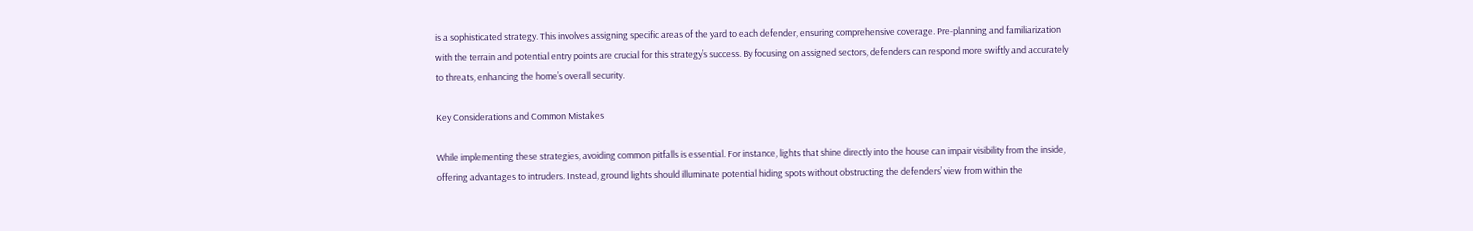is a sophisticated strategy. This involves assigning specific areas of the yard to each defender, ensuring comprehensive coverage. Pre-planning and familiarization with the terrain and potential entry points are crucial for this strategy’s success. By focusing on assigned sectors, defenders can respond more swiftly and accurately to threats, enhancing the home’s overall security.

Key Considerations and Common Mistakes

While implementing these strategies, avoiding common pitfalls is essential. For instance, lights that shine directly into the house can impair visibility from the inside, offering advantages to intruders. Instead, ground lights should illuminate potential hiding spots without obstructing the defenders’ view from within the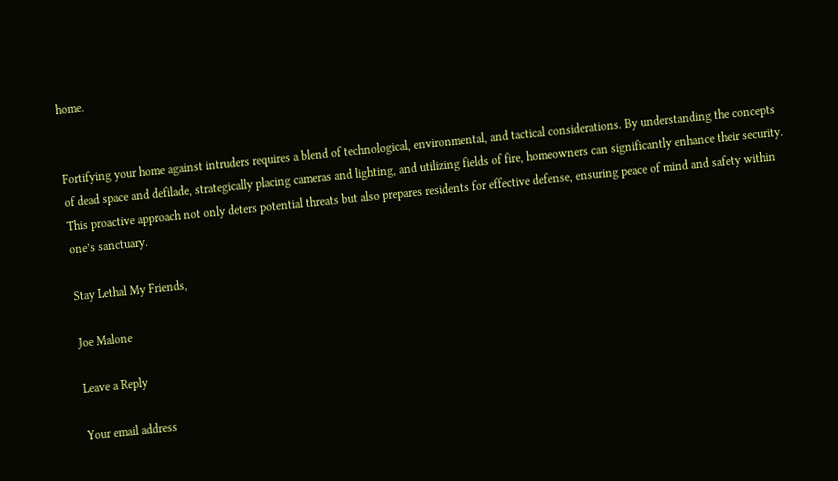home.


Fortifying your home against intruders requires a blend of technological, environmental, and tactical considerations. By understanding the concepts of dead space and defilade, strategically placing cameras and lighting, and utilizing fields of fire, homeowners can significantly enhance their security. This proactive approach not only deters potential threats but also prepares residents for effective defense, ensuring peace of mind and safety within one’s sanctuary.

Stay Lethal My Friends,

Joe Malone

Leave a Reply

Your email address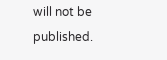will not be published.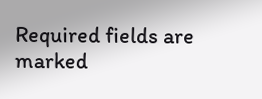Required fields are marked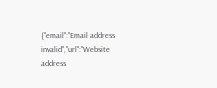{"email":"Email address invalid","url":"Website address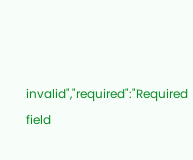invalid","required":"Required field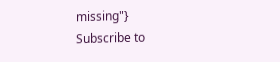missing"}
Subscribe to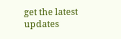get the latest updates